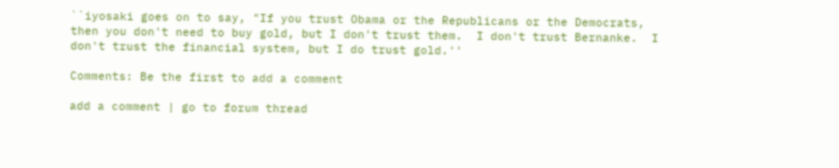``iyosaki goes on to say, "If you trust Obama or the Republicans or the Democrats, then you don't need to buy gold, but I don't trust them.  I don't trust Bernanke.  I don't trust the financial system, but I do trust gold.''

Comments: Be the first to add a comment

add a comment | go to forum thread